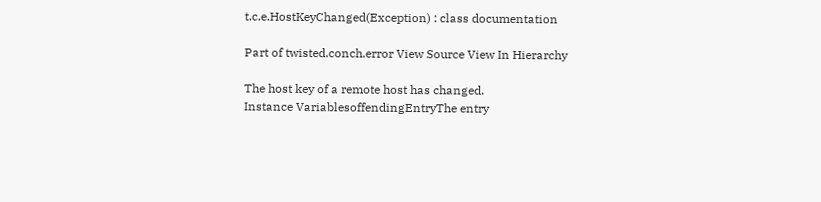t.c.e.HostKeyChanged(Exception) : class documentation

Part of twisted.conch.error View Source View In Hierarchy

The host key of a remote host has changed.
Instance VariablesoffendingEntryThe entry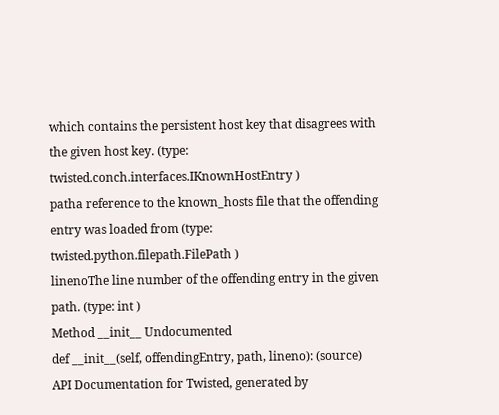which contains the persistent host key that disagrees with the given host key. (type: twisted.conch.interfaces.IKnownHostEntry )
patha reference to the known_hosts file that the offending entry was loaded from (type: twisted.python.filepath.FilePath )
linenoThe line number of the offending entry in the given path. (type: int )
Method __init__ Undocumented
def __init__(self, offendingEntry, path, lineno): (source)
API Documentation for Twisted, generated by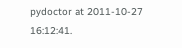pydoctor at 2011-10-27 16:12:41.